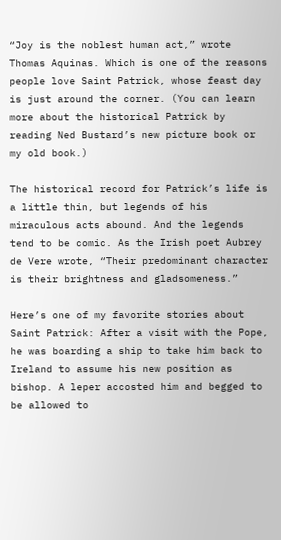“Joy is the noblest human act,” wrote Thomas Aquinas. Which is one of the reasons people love Saint Patrick, whose feast day is just around the corner. (You can learn more about the historical Patrick by reading Ned Bustard’s new picture book or my old book.)

The historical record for Patrick’s life is a little thin, but legends of his miraculous acts abound. And the legends tend to be comic. As the Irish poet Aubrey de Vere wrote, “Their predominant character is their brightness and gladsomeness.”

Here’s one of my favorite stories about Saint Patrick: After a visit with the Pope, he was boarding a ship to take him back to Ireland to assume his new position as bishop. A leper accosted him and begged to be allowed to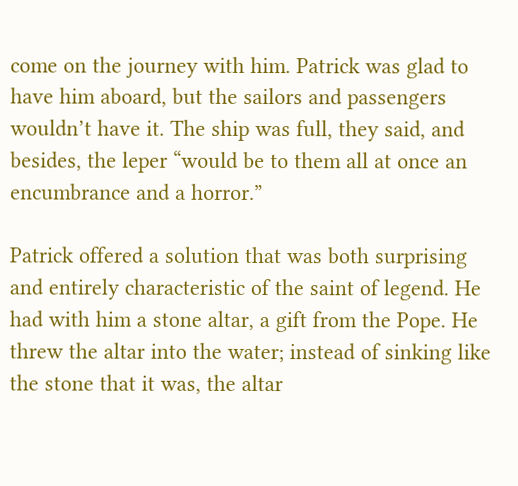come on the journey with him. Patrick was glad to have him aboard, but the sailors and passengers wouldn’t have it. The ship was full, they said, and besides, the leper “would be to them all at once an encumbrance and a horror.”

Patrick offered a solution that was both surprising and entirely characteristic of the saint of legend. He had with him a stone altar, a gift from the Pope. He threw the altar into the water; instead of sinking like the stone that it was, the altar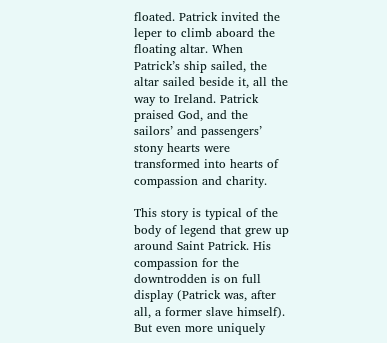floated. Patrick invited the leper to climb aboard the floating altar. When Patrick’s ship sailed, the altar sailed beside it, all the way to Ireland. Patrick praised God, and the sailors’ and passengers’ stony hearts were transformed into hearts of compassion and charity.

This story is typical of the body of legend that grew up around Saint Patrick. His compassion for the downtrodden is on full display (Patrick was, after all, a former slave himself). But even more uniquely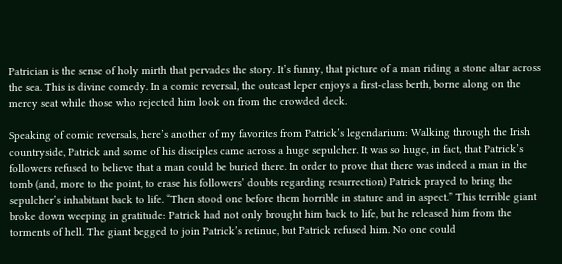Patrician is the sense of holy mirth that pervades the story. It’s funny, that picture of a man riding a stone altar across the sea. This is divine comedy. In a comic reversal, the outcast leper enjoys a first-class berth, borne along on the mercy seat while those who rejected him look on from the crowded deck.

Speaking of comic reversals, here’s another of my favorites from Patrick’s legendarium: Walking through the Irish countryside, Patrick and some of his disciples came across a huge sepulcher. It was so huge, in fact, that Patrick’s followers refused to believe that a man could be buried there. In order to prove that there was indeed a man in the tomb (and, more to the point, to erase his followers’ doubts regarding resurrection) Patrick prayed to bring the sepulcher’s inhabitant back to life. “Then stood one before them horrible in stature and in aspect.” This terrible giant broke down weeping in gratitude: Patrick had not only brought him back to life, but he released him from the torments of hell. The giant begged to join Patrick’s retinue, but Patrick refused him. No one could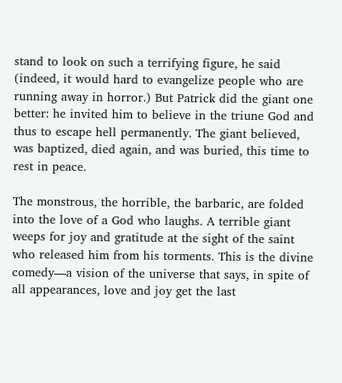stand to look on such a terrifying figure, he said (indeed, it would hard to evangelize people who are running away in horror.) But Patrick did the giant one better: he invited him to believe in the triune God and thus to escape hell permanently. The giant believed, was baptized, died again, and was buried, this time to rest in peace.

The monstrous, the horrible, the barbaric, are folded into the love of a God who laughs. A terrible giant weeps for joy and gratitude at the sight of the saint who released him from his torments. This is the divine comedy—a vision of the universe that says, in spite of all appearances, love and joy get the last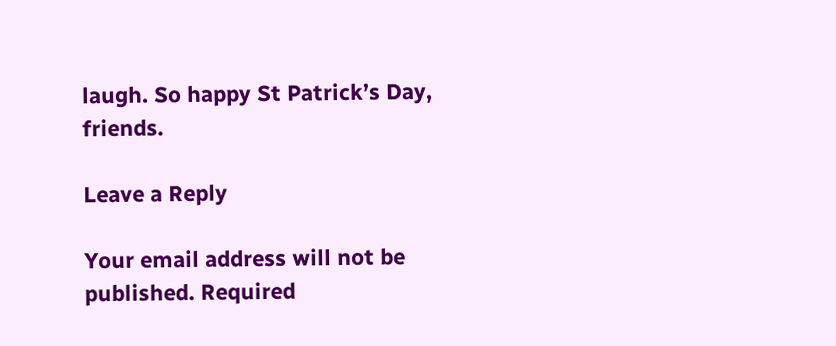laugh. So happy St Patrick’s Day, friends.

Leave a Reply

Your email address will not be published. Required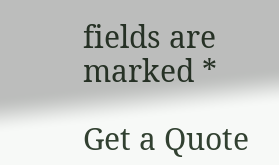fields are marked *

Get a Quote